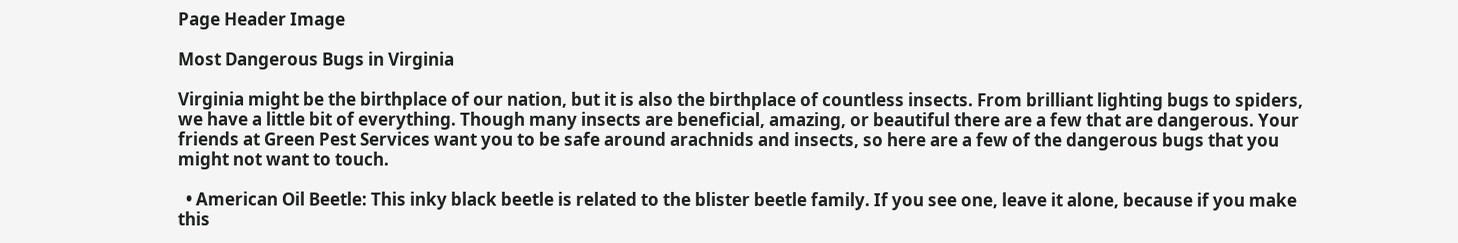Page Header Image

Most Dangerous Bugs in Virginia

Virginia might be the birthplace of our nation, but it is also the birthplace of countless insects. From brilliant lighting bugs to spiders, we have a little bit of everything. Though many insects are beneficial, amazing, or beautiful there are a few that are dangerous. Your friends at Green Pest Services want you to be safe around arachnids and insects, so here are a few of the dangerous bugs that you might not want to touch.

  • American Oil Beetle: This inky black beetle is related to the blister beetle family. If you see one, leave it alone, because if you make this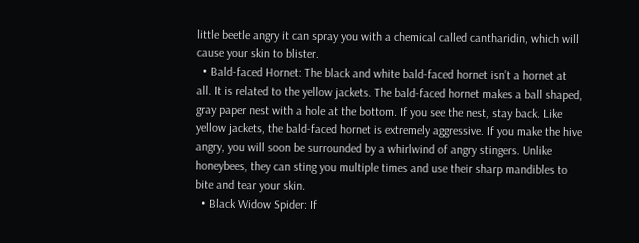little beetle angry it can spray you with a chemical called cantharidin, which will cause your skin to blister.
  • Bald-faced Hornet: The black and white bald-faced hornet isn’t a hornet at all. It is related to the yellow jackets. The bald-faced hornet makes a ball shaped, gray paper nest with a hole at the bottom. If you see the nest, stay back. Like yellow jackets, the bald-faced hornet is extremely aggressive. If you make the hive angry, you will soon be surrounded by a whirlwind of angry stingers. Unlike honeybees, they can sting you multiple times and use their sharp mandibles to bite and tear your skin.
  • Black Widow Spider: If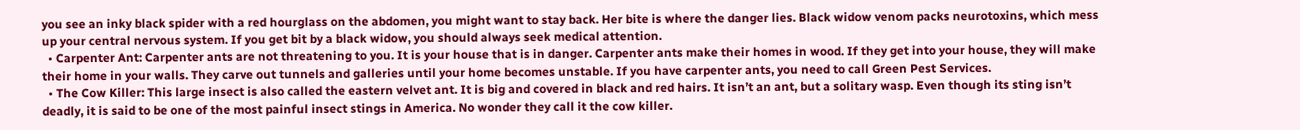you see an inky black spider with a red hourglass on the abdomen, you might want to stay back. Her bite is where the danger lies. Black widow venom packs neurotoxins, which mess up your central nervous system. If you get bit by a black widow, you should always seek medical attention.
  • Carpenter Ant: Carpenter ants are not threatening to you. It is your house that is in danger. Carpenter ants make their homes in wood. If they get into your house, they will make their home in your walls. They carve out tunnels and galleries until your home becomes unstable. If you have carpenter ants, you need to call Green Pest Services.
  • The Cow Killer: This large insect is also called the eastern velvet ant. It is big and covered in black and red hairs. It isn’t an ant, but a solitary wasp. Even though its sting isn’t deadly, it is said to be one of the most painful insect stings in America. No wonder they call it the cow killer.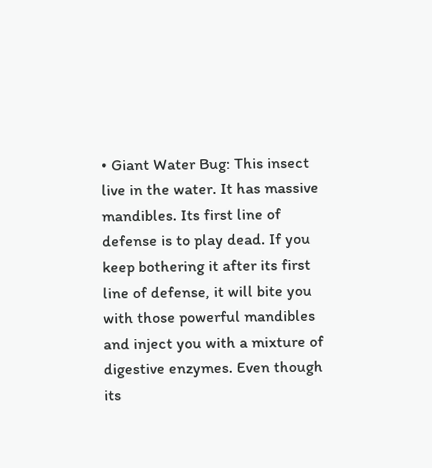• Giant Water Bug: This insect live in the water. It has massive mandibles. Its first line of defense is to play dead. If you keep bothering it after its first line of defense, it will bite you with those powerful mandibles and inject you with a mixture of digestive enzymes. Even though its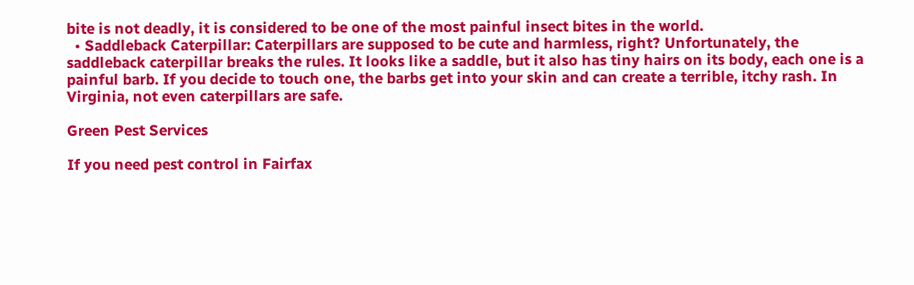bite is not deadly, it is considered to be one of the most painful insect bites in the world.
  • Saddleback Caterpillar: Caterpillars are supposed to be cute and harmless, right? Unfortunately, the saddleback caterpillar breaks the rules. It looks like a saddle, but it also has tiny hairs on its body, each one is a painful barb. If you decide to touch one, the barbs get into your skin and can create a terrible, itchy rash. In Virginia, not even caterpillars are safe.

Green Pest Services

If you need pest control in Fairfax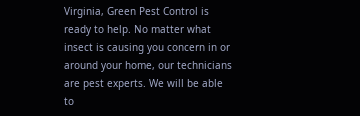Virginia, Green Pest Control is ready to help. No matter what insect is causing you concern in or around your home, our technicians are pest experts. We will be able to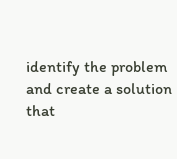identify the problem and create a solution that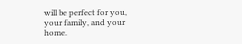will be perfect for you, your family, and your home.